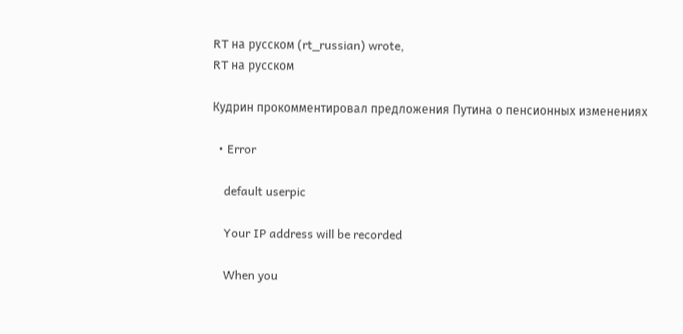RT на русском (rt_russian) wrote,
RT на русском

Кудрин прокомментировал предложения Путина о пенсионных изменениях

  • Error

    default userpic

    Your IP address will be recorded

    When you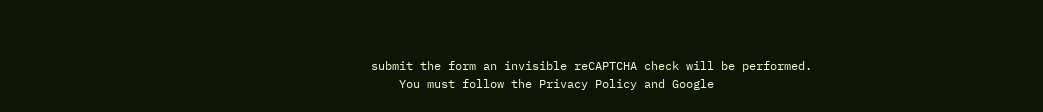submit the form an invisible reCAPTCHA check will be performed.
    You must follow the Privacy Policy and Google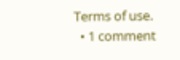Terms of use.
  • 1 comment